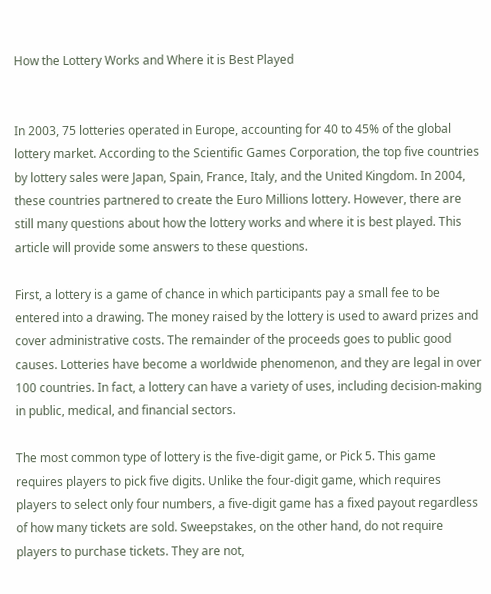How the Lottery Works and Where it is Best Played


In 2003, 75 lotteries operated in Europe, accounting for 40 to 45% of the global lottery market. According to the Scientific Games Corporation, the top five countries by lottery sales were Japan, Spain, France, Italy, and the United Kingdom. In 2004, these countries partnered to create the Euro Millions lottery. However, there are still many questions about how the lottery works and where it is best played. This article will provide some answers to these questions.

First, a lottery is a game of chance in which participants pay a small fee to be entered into a drawing. The money raised by the lottery is used to award prizes and cover administrative costs. The remainder of the proceeds goes to public good causes. Lotteries have become a worldwide phenomenon, and they are legal in over 100 countries. In fact, a lottery can have a variety of uses, including decision-making in public, medical, and financial sectors.

The most common type of lottery is the five-digit game, or Pick 5. This game requires players to pick five digits. Unlike the four-digit game, which requires players to select only four numbers, a five-digit game has a fixed payout regardless of how many tickets are sold. Sweepstakes, on the other hand, do not require players to purchase tickets. They are not,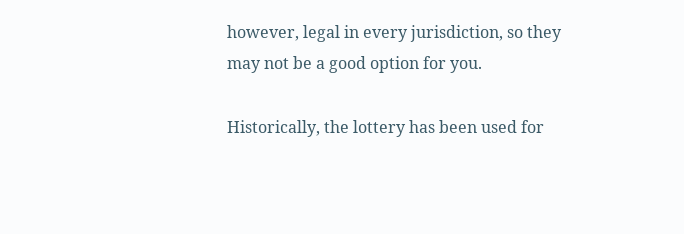however, legal in every jurisdiction, so they may not be a good option for you.

Historically, the lottery has been used for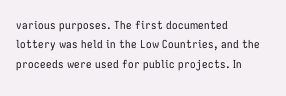various purposes. The first documented lottery was held in the Low Countries, and the proceeds were used for public projects. In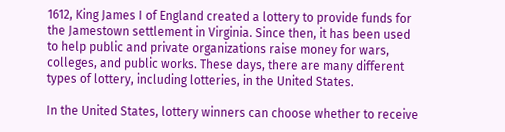1612, King James I of England created a lottery to provide funds for the Jamestown settlement in Virginia. Since then, it has been used to help public and private organizations raise money for wars, colleges, and public works. These days, there are many different types of lottery, including lotteries, in the United States.

In the United States, lottery winners can choose whether to receive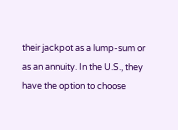their jackpot as a lump-sum or as an annuity. In the U.S., they have the option to choose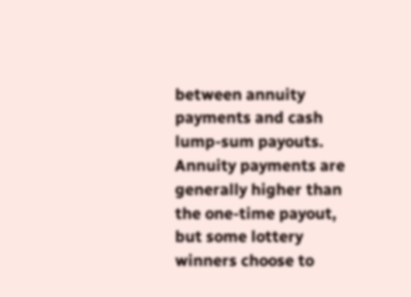between annuity payments and cash lump-sum payouts. Annuity payments are generally higher than the one-time payout, but some lottery winners choose to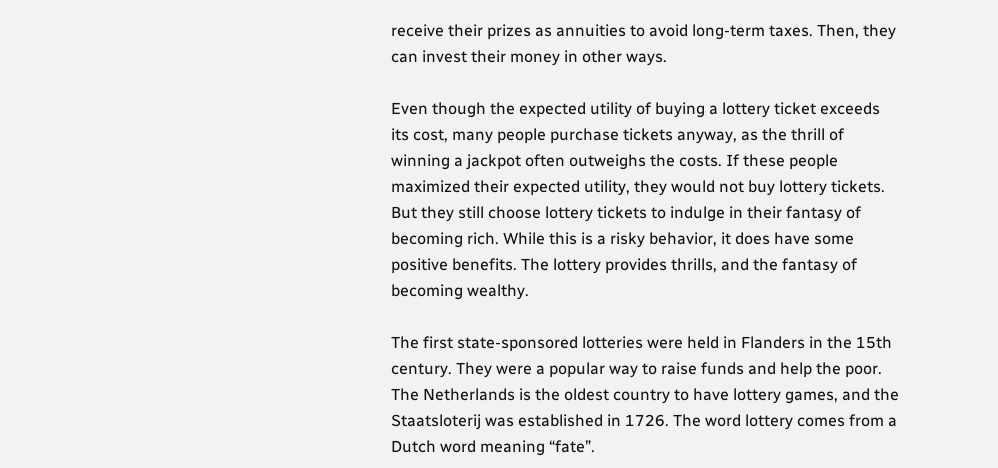receive their prizes as annuities to avoid long-term taxes. Then, they can invest their money in other ways.

Even though the expected utility of buying a lottery ticket exceeds its cost, many people purchase tickets anyway, as the thrill of winning a jackpot often outweighs the costs. If these people maximized their expected utility, they would not buy lottery tickets. But they still choose lottery tickets to indulge in their fantasy of becoming rich. While this is a risky behavior, it does have some positive benefits. The lottery provides thrills, and the fantasy of becoming wealthy.

The first state-sponsored lotteries were held in Flanders in the 15th century. They were a popular way to raise funds and help the poor. The Netherlands is the oldest country to have lottery games, and the Staatsloterij was established in 1726. The word lottery comes from a Dutch word meaning “fate”.